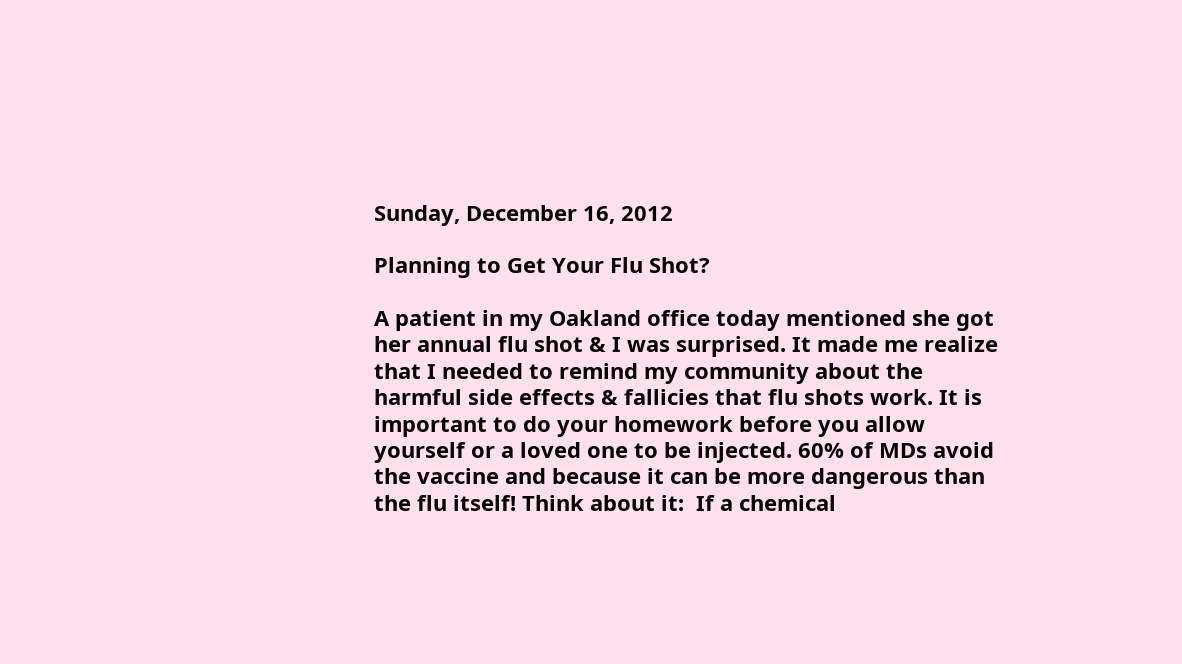Sunday, December 16, 2012

Planning to Get Your Flu Shot?

A patient in my Oakland office today mentioned she got her annual flu shot & I was surprised. It made me realize that I needed to remind my community about the harmful side effects & fallicies that flu shots work. It is important to do your homework before you allow yourself or a loved one to be injected. 60% of MDs avoid the vaccine and because it can be more dangerous than the flu itself! Think about it:  If a chemical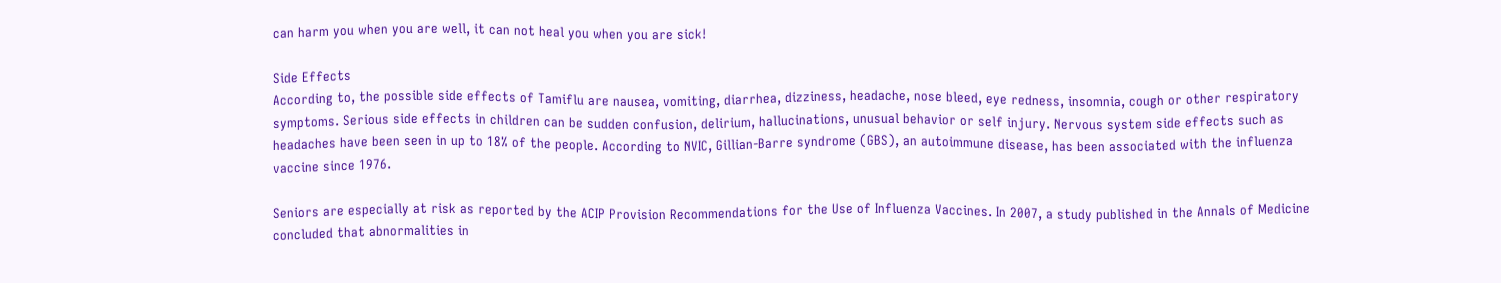can harm you when you are well, it can not heal you when you are sick!

Side Effects
According to, the possible side effects of Tamiflu are nausea, vomiting, diarrhea, dizziness, headache, nose bleed, eye redness, insomnia, cough or other respiratory symptoms. Serious side effects in children can be sudden confusion, delirium, hallucinations, unusual behavior or self injury. Nervous system side effects such as headaches have been seen in up to 18% of the people. According to NVIC, Gillian-Barre syndrome (GBS), an autoimmune disease, has been associated with the influenza vaccine since 1976.

Seniors are especially at risk as reported by the ACIP Provision Recommendations for the Use of Influenza Vaccines. In 2007, a study published in the Annals of Medicine concluded that abnormalities in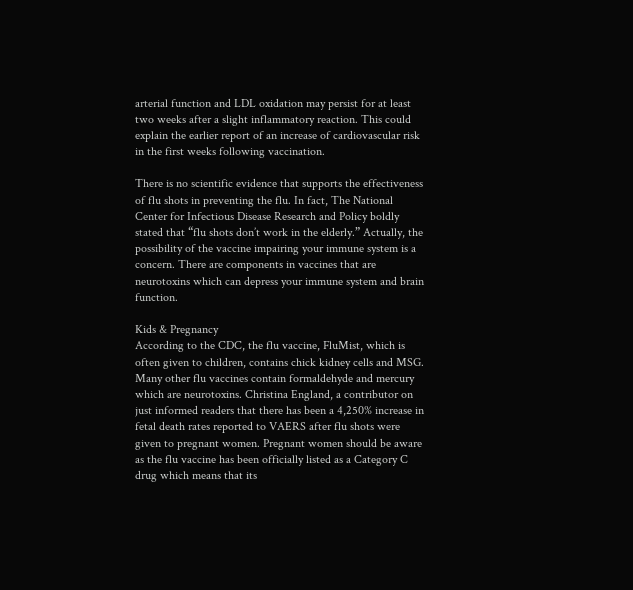arterial function and LDL oxidation may persist for at least two weeks after a slight inflammatory reaction. This could explain the earlier report of an increase of cardiovascular risk in the first weeks following vaccination.

There is no scientific evidence that supports the effectiveness of flu shots in preventing the flu. In fact, The National Center for Infectious Disease Research and Policy boldly stated that “flu shots don’t work in the elderly.” Actually, the possibility of the vaccine impairing your immune system is a concern. There are components in vaccines that are neurotoxins which can depress your immune system and brain function.

Kids & Pregnancy
According to the CDC, the flu vaccine, FluMist, which is often given to children, contains chick kidney cells and MSG. Many other flu vaccines contain formaldehyde and mercury which are neurotoxins. Christina England, a contributor on just informed readers that there has been a 4,250% increase in fetal death rates reported to VAERS after flu shots were given to pregnant women. Pregnant women should be aware as the flu vaccine has been officially listed as a Category C drug which means that its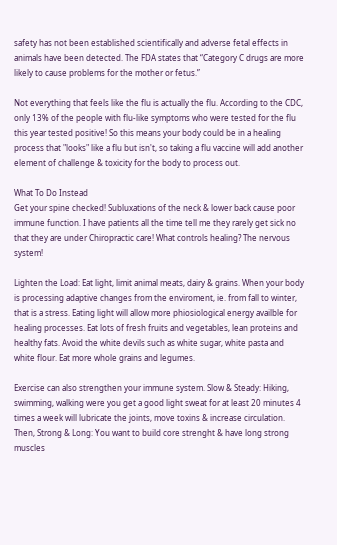safety has not been established scientifically and adverse fetal effects in animals have been detected. The FDA states that “Category C drugs are more likely to cause problems for the mother or fetus.”

Not everything that feels like the flu is actually the flu. According to the CDC, only 13% of the people with flu-like symptoms who were tested for the flu this year tested positive! So this means your body could be in a healing process that "looks" like a flu but isn't, so taking a flu vaccine will add another element of challenge & toxicity for the body to process out.

What To Do Instead
Get your spine checked! Subluxations of the neck & lower back cause poor immune function. I have patients all the time tell me they rarely get sick no that they are under Chiropractic care! What controls healing? The nervous system!

Lighten the Load: Eat light, limit animal meats, dairy & grains. When your body is processing adaptive changes from the enviroment, ie. from fall to winter, that is a stress. Eating light will allow more phiosiological energy availble for healing processes. Eat lots of fresh fruits and vegetables, lean proteins and healthy fats. Avoid the white devils such as white sugar, white pasta and white flour. Eat more whole grains and legumes.

Exercise can also strengthen your immune system. Slow & Steady: Hiking, swimming, walking were you get a good light sweat for at least 20 minutes 4 times a week will lubricate the joints, move toxins & increase circulation. Then, Strong & Long: You want to build core strenght & have long strong muscles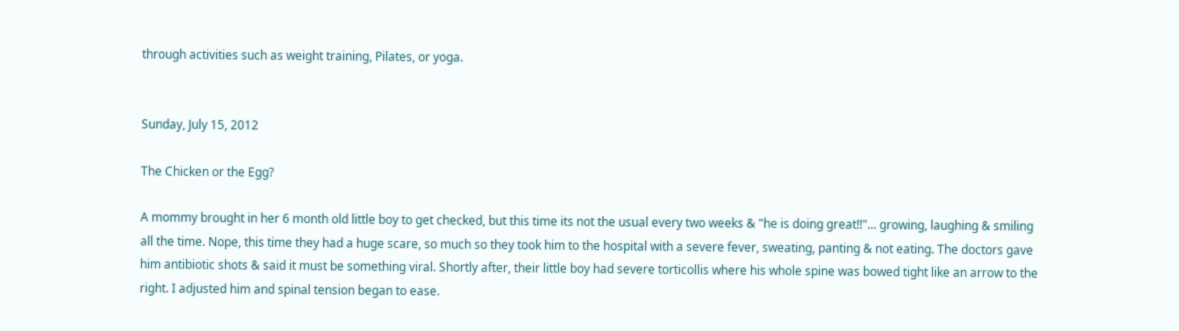through activities such as weight training, Pilates, or yoga.


Sunday, July 15, 2012

The Chicken or the Egg?

A mommy brought in her 6 month old little boy to get checked, but this time its not the usual every two weeks & "he is doing great!!"... growing, laughing & smiling all the time. Nope, this time they had a huge scare, so much so they took him to the hospital with a severe fever, sweating, panting & not eating. The doctors gave him antibiotic shots & said it must be something viral. Shortly after, their little boy had severe torticollis where his whole spine was bowed tight like an arrow to the right. I adjusted him and spinal tension began to ease.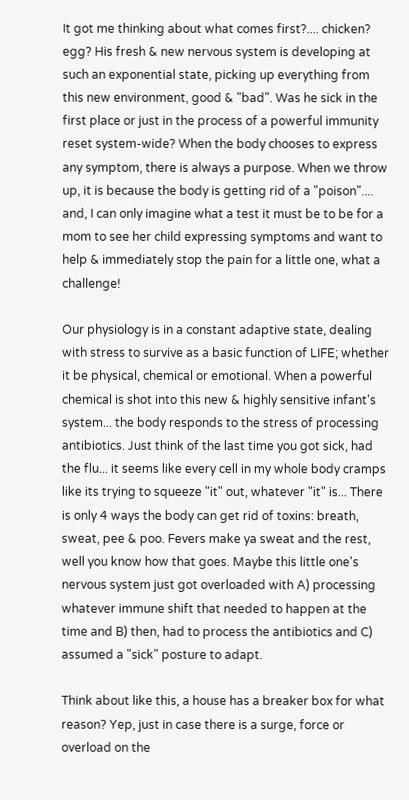It got me thinking about what comes first?.... chicken? egg? His fresh & new nervous system is developing at such an exponential state, picking up everything from this new environment, good & "bad". Was he sick in the first place or just in the process of a powerful immunity reset system-wide? When the body chooses to express any symptom, there is always a purpose. When we throw up, it is because the body is getting rid of a "poison".... and, I can only imagine what a test it must be to be for a mom to see her child expressing symptoms and want to help & immediately stop the pain for a little one, what a challenge!

Our physiology is in a constant adaptive state, dealing with stress to survive as a basic function of LIFE; whether it be physical, chemical or emotional. When a powerful chemical is shot into this new & highly sensitive infant's system... the body responds to the stress of processing antibiotics. Just think of the last time you got sick, had the flu... it seems like every cell in my whole body cramps like its trying to squeeze "it" out, whatever "it" is... There is only 4 ways the body can get rid of toxins: breath, sweat, pee & poo. Fevers make ya sweat and the rest, well you know how that goes. Maybe this little one's nervous system just got overloaded with A) processing whatever immune shift that needed to happen at the time and B) then, had to process the antibiotics and C) assumed a "sick" posture to adapt.

Think about like this, a house has a breaker box for what reason? Yep, just in case there is a surge, force or overload on the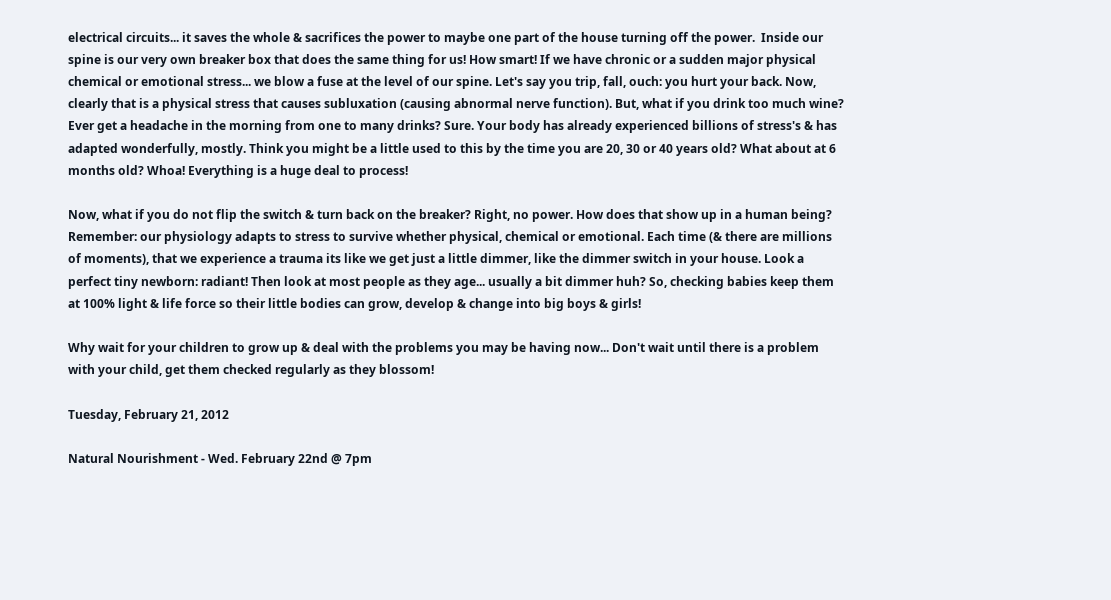electrical circuits... it saves the whole & sacrifices the power to maybe one part of the house turning off the power.  Inside our spine is our very own breaker box that does the same thing for us! How smart! If we have chronic or a sudden major physical chemical or emotional stress... we blow a fuse at the level of our spine. Let's say you trip, fall, ouch: you hurt your back. Now, clearly that is a physical stress that causes subluxation (causing abnormal nerve function). But, what if you drink too much wine? Ever get a headache in the morning from one to many drinks? Sure. Your body has already experienced billions of stress's & has adapted wonderfully, mostly. Think you might be a little used to this by the time you are 20, 30 or 40 years old? What about at 6 months old? Whoa! Everything is a huge deal to process!

Now, what if you do not flip the switch & turn back on the breaker? Right, no power. How does that show up in a human being? Remember: our physiology adapts to stress to survive whether physical, chemical or emotional. Each time (& there are millions of moments), that we experience a trauma its like we get just a little dimmer, like the dimmer switch in your house. Look a perfect tiny newborn: radiant! Then look at most people as they age... usually a bit dimmer huh? So, checking babies keep them at 100% light & life force so their little bodies can grow, develop & change into big boys & girls!

Why wait for your children to grow up & deal with the problems you may be having now... Don't wait until there is a problem with your child, get them checked regularly as they blossom!

Tuesday, February 21, 2012

Natural Nourishment - Wed. February 22nd @ 7pm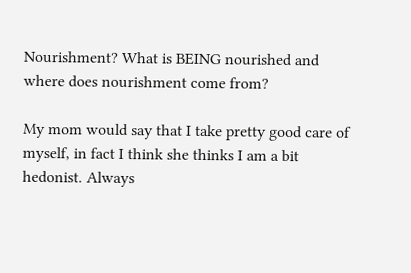Nourishment? What is BEING nourished and where does nourishment come from?

My mom would say that I take pretty good care of myself, in fact I think she thinks I am a bit hedonist. Always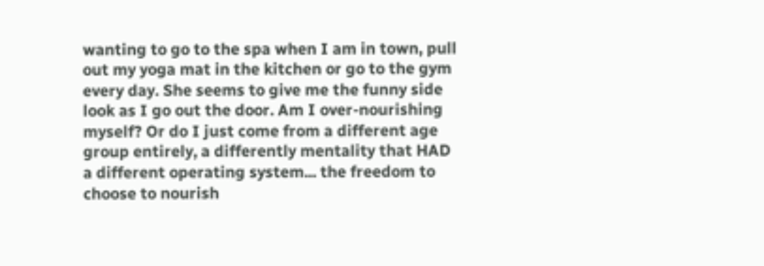wanting to go to the spa when I am in town, pull out my yoga mat in the kitchen or go to the gym every day. She seems to give me the funny side look as I go out the door. Am I over-nourishing myself? Or do I just come from a different age group entirely, a differently mentality that HAD a different operating system... the freedom to choose to nourish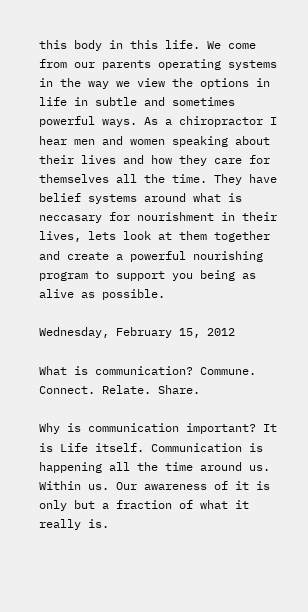this body in this life. We come from our parents operating systems in the way we view the options in life in subtle and sometimes powerful ways. As a chiropractor I hear men and women speaking about their lives and how they care for themselves all the time. They have belief systems around what is neccasary for nourishment in their lives, lets look at them together and create a powerful nourishing program to support you being as alive as possible.

Wednesday, February 15, 2012

What is communication? Commune. Connect. Relate. Share.

Why is communication important? It is Life itself. Communication is happening all the time around us. Within us. Our awareness of it is only but a fraction of what it really is.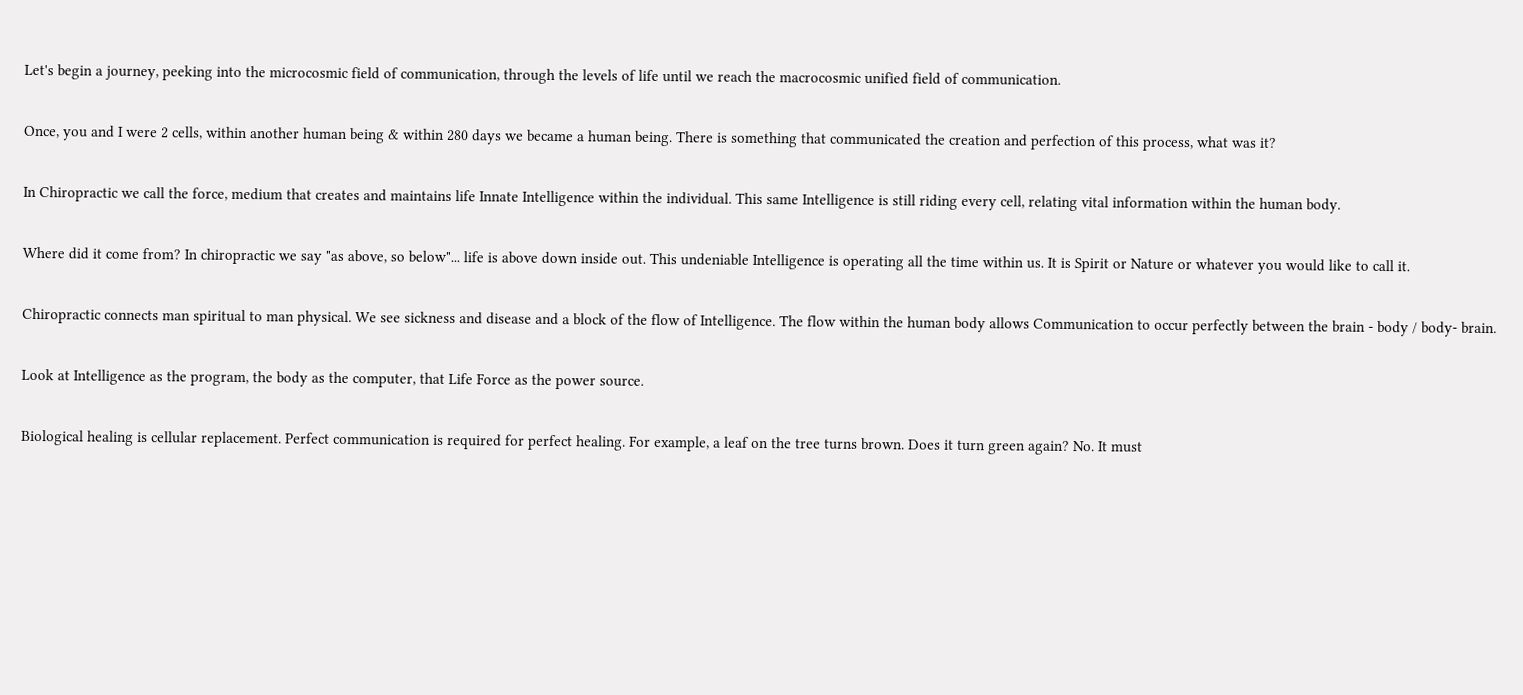Let's begin a journey, peeking into the microcosmic field of communication, through the levels of life until we reach the macrocosmic unified field of communication.

Once, you and I were 2 cells, within another human being & within 280 days we became a human being. There is something that communicated the creation and perfection of this process, what was it?

In Chiropractic we call the force, medium that creates and maintains life Innate Intelligence within the individual. This same Intelligence is still riding every cell, relating vital information within the human body.

Where did it come from? In chiropractic we say "as above, so below"... life is above down inside out. This undeniable Intelligence is operating all the time within us. It is Spirit or Nature or whatever you would like to call it.

Chiropractic connects man spiritual to man physical. We see sickness and disease and a block of the flow of Intelligence. The flow within the human body allows Communication to occur perfectly between the brain - body / body- brain.

Look at Intelligence as the program, the body as the computer, that Life Force as the power source.

Biological healing is cellular replacement. Perfect communication is required for perfect healing. For example, a leaf on the tree turns brown. Does it turn green again? No. It must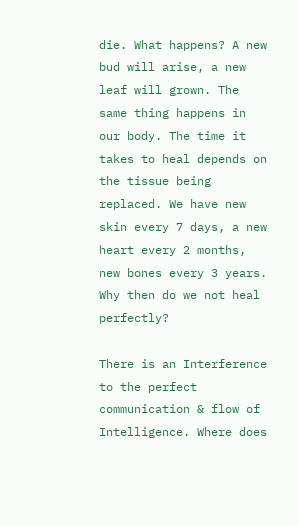die. What happens? A new bud will arise, a new leaf will grown. The same thing happens in our body. The time it takes to heal depends on the tissue being replaced. We have new skin every 7 days, a new heart every 2 months, new bones every 3 years. Why then do we not heal perfectly?

There is an Interference to the perfect communication & flow of Intelligence. Where does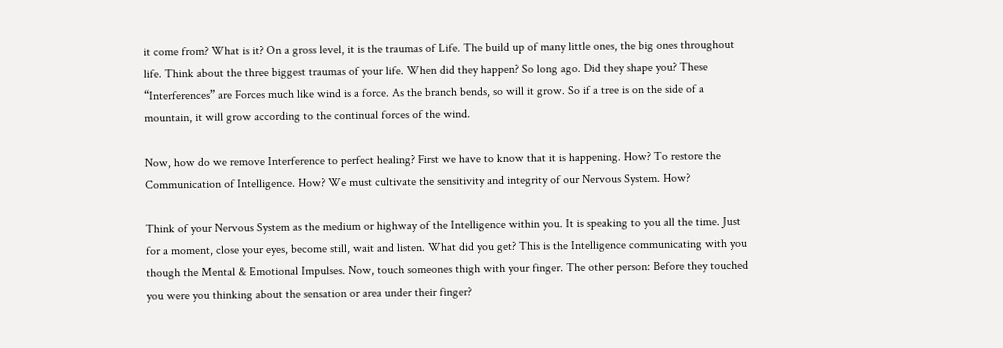it come from? What is it? On a gross level, it is the traumas of Life. The build up of many little ones, the big ones throughout life. Think about the three biggest traumas of your life. When did they happen? So long ago. Did they shape you? These “Interferences” are Forces much like wind is a force. As the branch bends, so will it grow. So if a tree is on the side of a mountain, it will grow according to the continual forces of the wind.

Now, how do we remove Interference to perfect healing? First we have to know that it is happening. How? To restore the Communication of Intelligence. How? We must cultivate the sensitivity and integrity of our Nervous System. How?

Think of your Nervous System as the medium or highway of the Intelligence within you. It is speaking to you all the time. Just for a moment, close your eyes, become still, wait and listen. What did you get? This is the Intelligence communicating with you though the Mental & Emotional Impulses. Now, touch someones thigh with your finger. The other person: Before they touched you were you thinking about the sensation or area under their finger?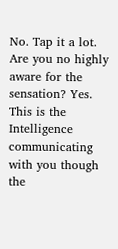No. Tap it a lot. Are you no highly aware for the sensation? Yes. This is the Intelligence communicating with you though the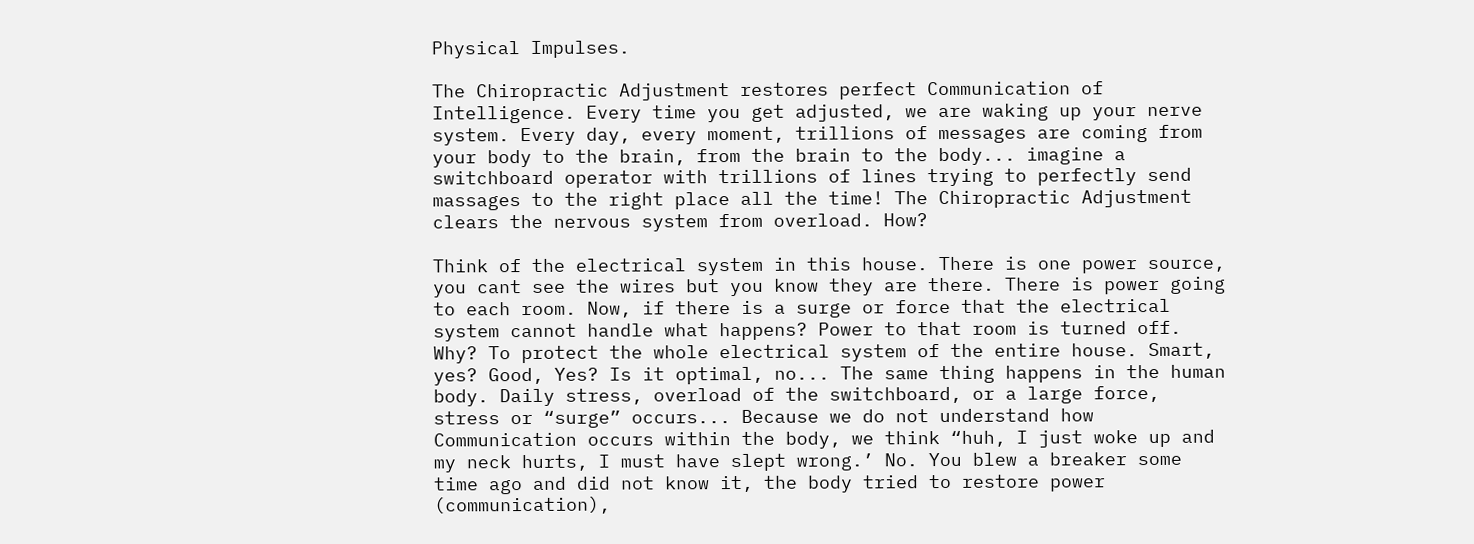Physical Impulses.

The Chiropractic Adjustment restores perfect Communication of Intelligence. Every time you get adjusted, we are waking up your nerve system. Every day, every moment, trillions of messages are coming from your body to the brain, from the brain to the body... imagine a switchboard operator with trillions of lines trying to perfectly send massages to the right place all the time! The Chiropractic Adjustment clears the nervous system from overload. How?

Think of the electrical system in this house. There is one power source, you cant see the wires but you know they are there. There is power going to each room. Now, if there is a surge or force that the electrical system cannot handle what happens? Power to that room is turned off. Why? To protect the whole electrical system of the entire house. Smart, yes? Good, Yes? Is it optimal, no... The same thing happens in the human body. Daily stress, overload of the switchboard, or a large force, stress or “surge” occurs... Because we do not understand how Communication occurs within the body, we think “huh, I just woke up and my neck hurts, I must have slept wrong.’ No. You blew a breaker some time ago and did not know it, the body tried to restore power (communication),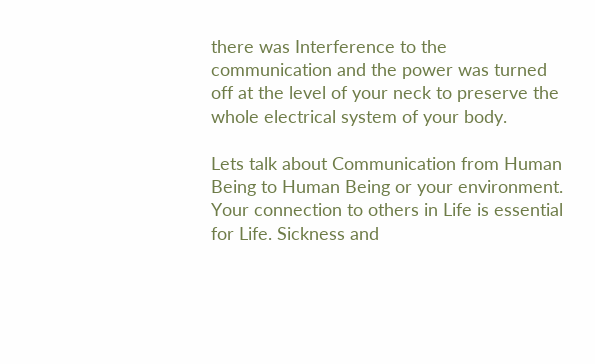there was Interference to the communication and the power was turned off at the level of your neck to preserve the whole electrical system of your body.

Lets talk about Communication from Human Being to Human Being or your environment. Your connection to others in Life is essential for Life. Sickness and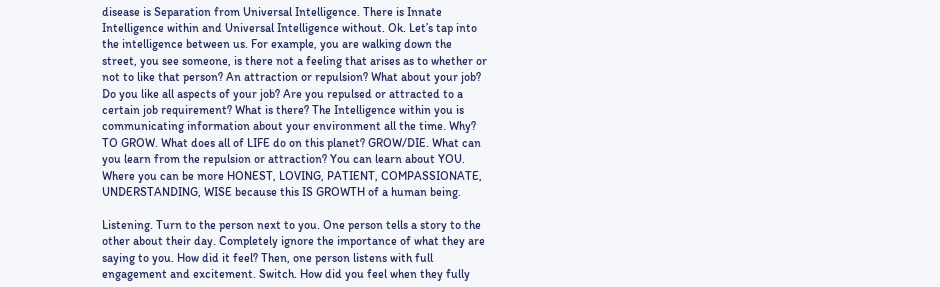disease is Separation from Universal Intelligence. There is Innate Intelligence within and Universal Intelligence without. Ok. Let’s tap into the intelligence between us. For example, you are walking down the street, you see someone, is there not a feeling that arises as to whether or not to like that person? An attraction or repulsion? What about your job? Do you like all aspects of your job? Are you repulsed or attracted to a certain job requirement? What is there? The Intelligence within you is communicating information about your environment all the time. Why? TO GROW. What does all of LIFE do on this planet? GROW/DIE. What can you learn from the repulsion or attraction? You can learn about YOU. Where you can be more HONEST, LOVING, PATIENT, COMPASSIONATE, UNDERSTANDING, WISE because this IS GROWTH of a human being.

Listening. Turn to the person next to you. One person tells a story to the other about their day. Completely ignore the importance of what they are saying to you. How did it feel? Then, one person listens with full engagement and excitement. Switch. How did you feel when they fully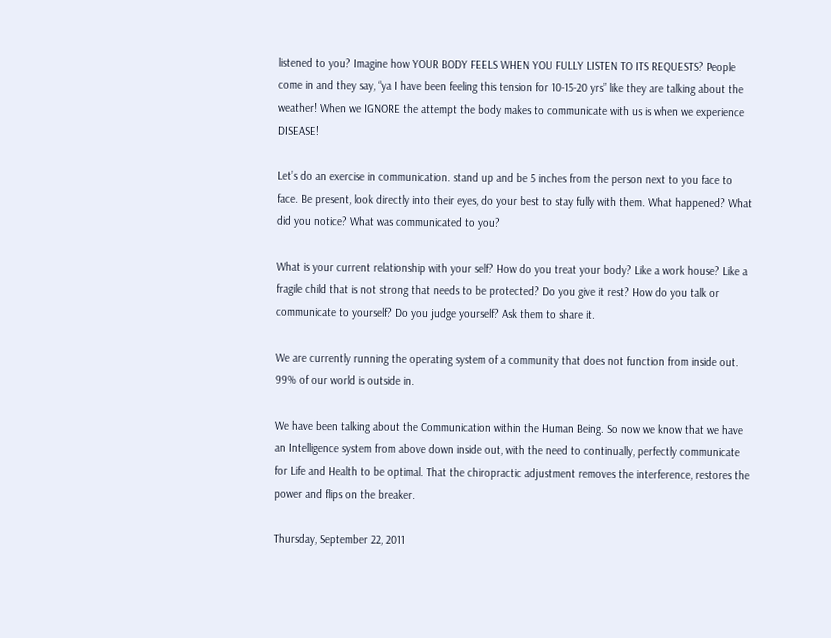listened to you? Imagine how YOUR BODY FEELS WHEN YOU FULLY LISTEN TO ITS REQUESTS? People come in and they say, “ya I have been feeling this tension for 10-15-20 yrs” like they are talking about the weather! When we IGNORE the attempt the body makes to communicate with us is when we experience DISEASE!

Let’s do an exercise in communication. stand up and be 5 inches from the person next to you face to face. Be present, look directly into their eyes, do your best to stay fully with them. What happened? What did you notice? What was communicated to you?

What is your current relationship with your self? How do you treat your body? Like a work house? Like a fragile child that is not strong that needs to be protected? Do you give it rest? How do you talk or communicate to yourself? Do you judge yourself? Ask them to share it.

We are currently running the operating system of a community that does not function from inside out. 99% of our world is outside in.

We have been talking about the Communication within the Human Being. So now we know that we have an Intelligence system from above down inside out, with the need to continually, perfectly communicate for Life and Health to be optimal. That the chiropractic adjustment removes the interference, restores the power and flips on the breaker.

Thursday, September 22, 2011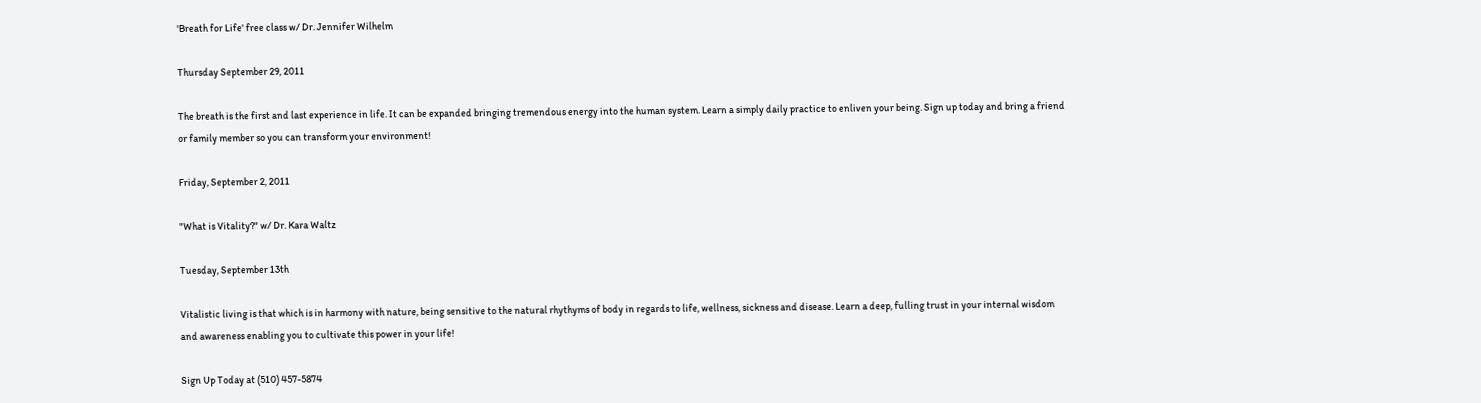'Breath for Life' free class w/ Dr. Jennifer Wilhelm

Thursday September 29, 2011

The breath is the first and last experience in life. It can be expanded bringing tremendous energy into the human system. Learn a simply daily practice to enliven your being. Sign up today and bring a friend or family member so you can transform your environment!

Friday, September 2, 2011

"What is Vitality?" w/ Dr. Kara Waltz

Tuesday, September 13th

Vitalistic living is that which is in harmony with nature, being sensitive to the natural rhythyms of body in regards to life, wellness, sickness and disease. Learn a deep, fulling trust in your internal wisdom and awareness enabling you to cultivate this power in your life!

Sign Up Today at (510) 457-5874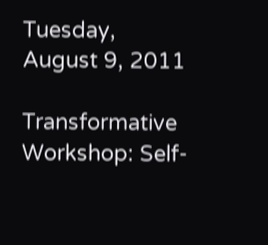Tuesday, August 9, 2011

Transformative Workshop: Self-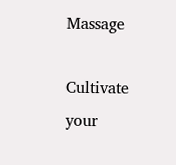Massage

Cultivate your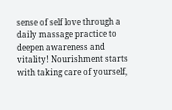sense of self love through a daily massage practice to deepen awareness and vitality! Nourishment starts with taking care of yourself,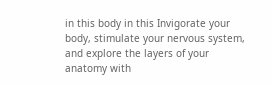in this body in this Invigorate your body, stimulate your nervous system, and explore the layers of your anatomy with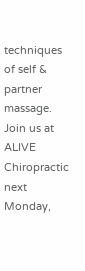techniques of self & partner massage. Join us at ALIVE Chiropractic next Monday,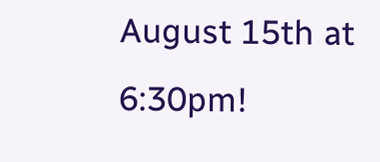August 15th at 6:30pm!